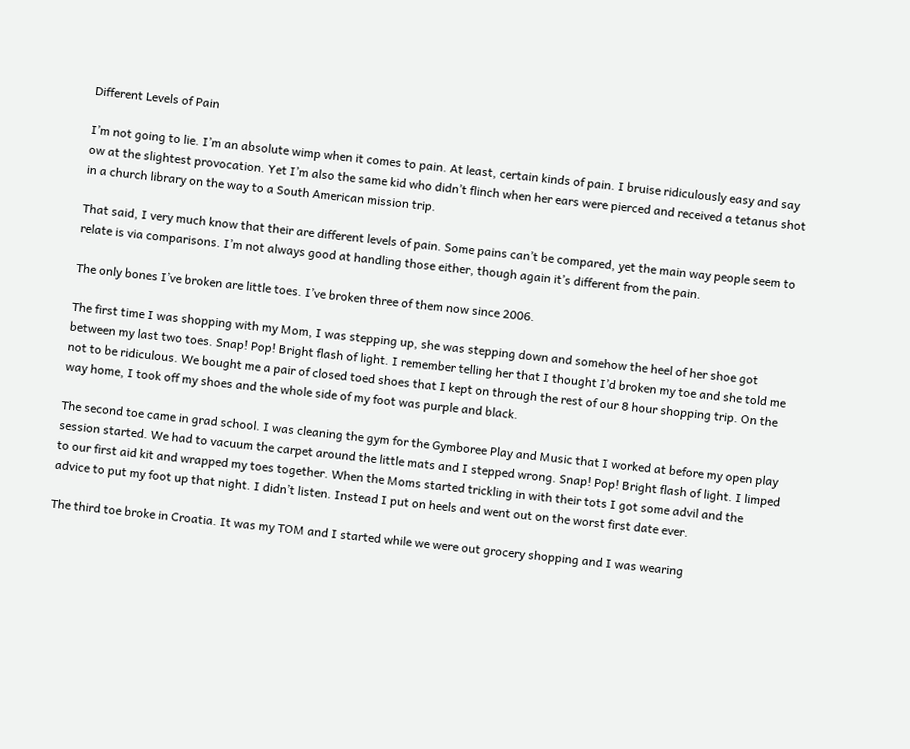Different Levels of Pain

I’m not going to lie. I’m an absolute wimp when it comes to pain. At least, certain kinds of pain. I bruise ridiculously easy and say ow at the slightest provocation. Yet I’m also the same kid who didn’t flinch when her ears were pierced and received a tetanus shot in a church library on the way to a South American mission trip.

That said, I very much know that their are different levels of pain. Some pains can’t be compared, yet the main way people seem to relate is via comparisons. I’m not always good at handling those either, though again it’s different from the pain.

The only bones I’ve broken are little toes. I’ve broken three of them now since 2006.

The first time I was shopping with my Mom, I was stepping up, she was stepping down and somehow the heel of her shoe got between my last two toes. Snap! Pop! Bright flash of light. I remember telling her that I thought I’d broken my toe and she told me not to be ridiculous. We bought me a pair of closed toed shoes that I kept on through the rest of our 8 hour shopping trip. On the way home, I took off my shoes and the whole side of my foot was purple and black.

The second toe came in grad school. I was cleaning the gym for the Gymboree Play and Music that I worked at before my open play session started. We had to vacuum the carpet around the little mats and I stepped wrong. Snap! Pop! Bright flash of light. I limped to our first aid kit and wrapped my toes together. When the Moms started trickling in with their tots I got some advil and the advice to put my foot up that night. I didn’t listen. Instead I put on heels and went out on the worst first date ever.

The third toe broke in Croatia. It was my TOM and I started while we were out grocery shopping and I was wearing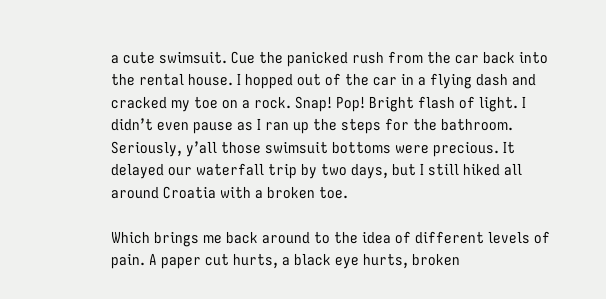a cute swimsuit. Cue the panicked rush from the car back into the rental house. I hopped out of the car in a flying dash and cracked my toe on a rock. Snap! Pop! Bright flash of light. I didn’t even pause as I ran up the steps for the bathroom. Seriously, y’all those swimsuit bottoms were precious. It delayed our waterfall trip by two days, but I still hiked all around Croatia with a broken toe.

Which brings me back around to the idea of different levels of pain. A paper cut hurts, a black eye hurts, broken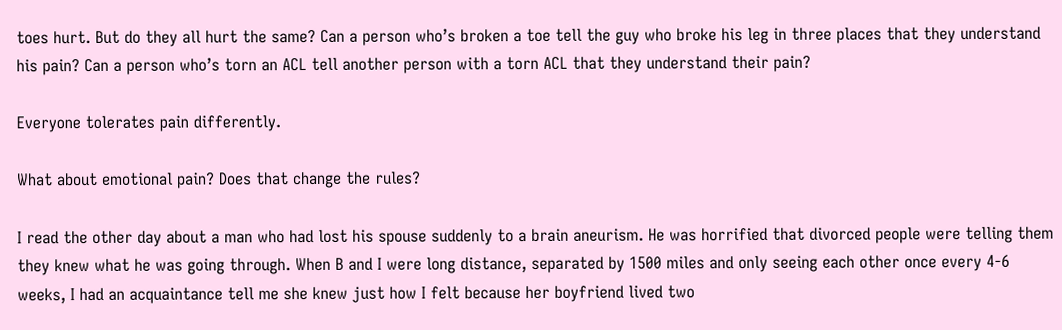toes hurt. But do they all hurt the same? Can a person who’s broken a toe tell the guy who broke his leg in three places that they understand his pain? Can a person who’s torn an ACL tell another person with a torn ACL that they understand their pain?

Everyone tolerates pain differently.

What about emotional pain? Does that change the rules?

I read the other day about a man who had lost his spouse suddenly to a brain aneurism. He was horrified that divorced people were telling them they knew what he was going through. When B and I were long distance, separated by 1500 miles and only seeing each other once every 4-6 weeks, I had an acquaintance tell me she knew just how I felt because her boyfriend lived two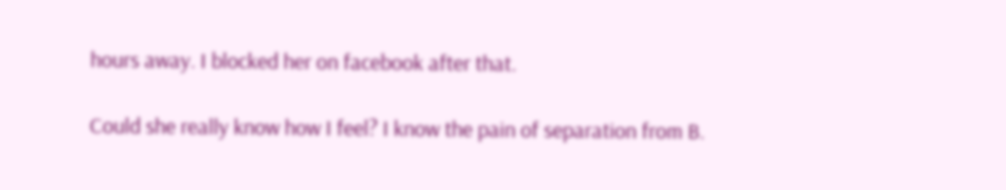hours away. I blocked her on facebook after that.

Could she really know how I feel? I know the pain of separation from B.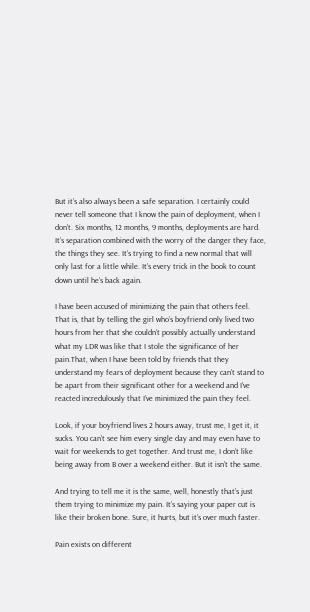But it’s also always been a safe separation. I certainly could never tell someone that I know the pain of deployment, when I don’t. Six months, 12 months, 9 months, deployments are hard. It’s separation combined with the worry of the danger they face, the things they see. It’s trying to find a new normal that will only last for a little while. It’s every trick in the book to count down until he’s back again.

I have been accused of minimizing the pain that others feel. That is, that by telling the girl who’s boyfriend only lived two hours from her that she couldn’t possibly actually understand what my LDR was like that I stole the significance of her pain.That, when I have been told by friends that they understand my fears of deployment because they can’t stand to be apart from their significant other for a weekend and I’ve reacted incredulously that I’ve minimized the pain they feel.

Look, if your boyfriend lives 2 hours away, trust me, I get it, it sucks. You can’t see him every single day and may even have to wait for weekends to get together. And trust me, I don’t like being away from B over a weekend either. But it isn’t the same.

And trying to tell me it is the same, well, honestly that’s just them trying to minimize my pain. It’s saying your paper cut is like their broken bone. Sure, it hurts, but it’s over much faster.

Pain exists on different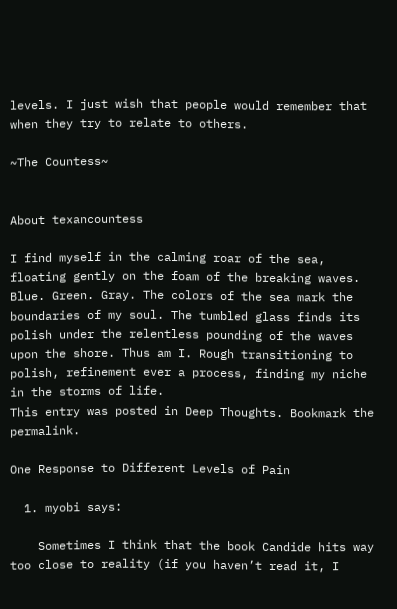levels. I just wish that people would remember that when they try to relate to others.

~The Countess~


About texancountess

I find myself in the calming roar of the sea, floating gently on the foam of the breaking waves. Blue. Green. Gray. The colors of the sea mark the boundaries of my soul. The tumbled glass finds its polish under the relentless pounding of the waves upon the shore. Thus am I. Rough transitioning to polish, refinement ever a process, finding my niche in the storms of life.
This entry was posted in Deep Thoughts. Bookmark the permalink.

One Response to Different Levels of Pain

  1. myobi says:

    Sometimes I think that the book Candide hits way too close to reality (if you haven’t read it, I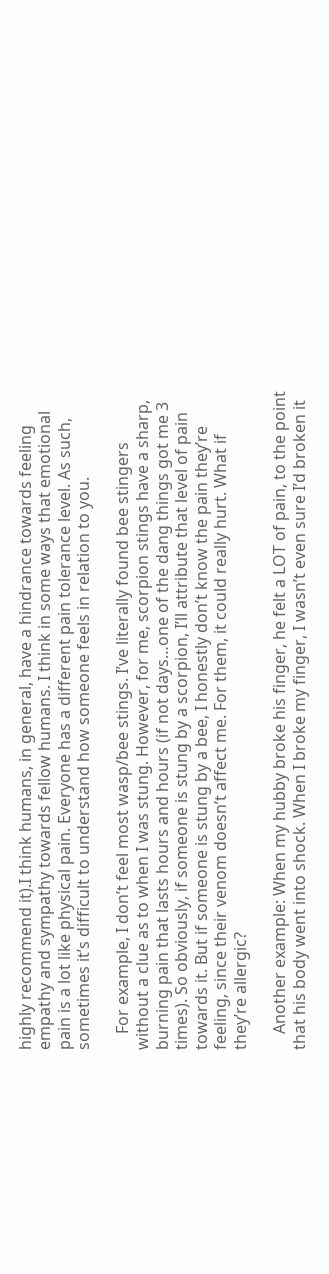highly recommend it).I think humans, in general, have a hindrance towards feeling empathy and sympathy towards fellow humans. I think in some ways that emotional pain is a lot like physical pain. Everyone has a different pain tolerance level. As such, sometimes it’s difficult to understand how someone feels in relation to you.

    For example, I don’t feel most wasp/bee stings. I’ve literally found bee stingers without a clue as to when I was stung. However, for me, scorpion stings have a sharp, burning pain that lasts hours and hours (if not days…one of the dang things got me 3 times). So obviously, if someone is stung by a scorpion, I’ll attribute that level of pain towards it. But if someone is stung by a bee, I honestly don’t know the pain they’re feeling, since their venom doesn’t affect me. For them, it could really hurt. What if they’re allergic?

    Another example: When my hubby broke his finger, he felt a LOT of pain, to the point that his body went into shock. When I broke my finger, I wasn’t even sure I’d broken it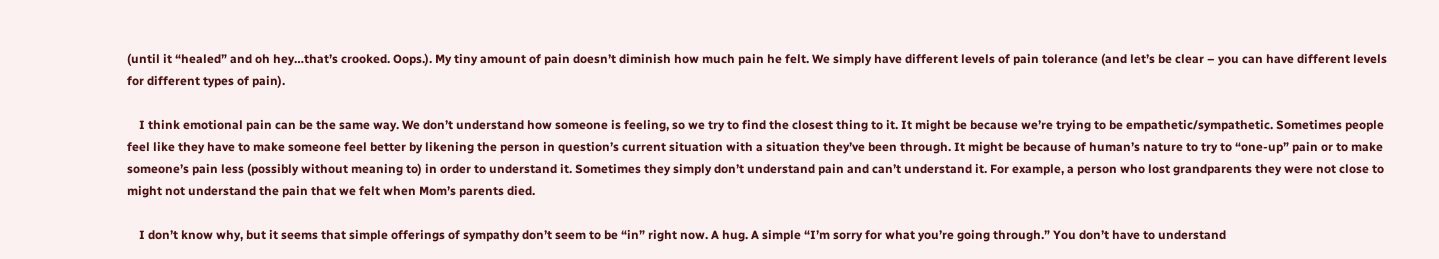(until it “healed” and oh hey…that’s crooked. Oops.). My tiny amount of pain doesn’t diminish how much pain he felt. We simply have different levels of pain tolerance (and let’s be clear – you can have different levels for different types of pain).

    I think emotional pain can be the same way. We don’t understand how someone is feeling, so we try to find the closest thing to it. It might be because we’re trying to be empathetic/sympathetic. Sometimes people feel like they have to make someone feel better by likening the person in question’s current situation with a situation they’ve been through. It might be because of human’s nature to try to “one-up” pain or to make someone’s pain less (possibly without meaning to) in order to understand it. Sometimes they simply don’t understand pain and can’t understand it. For example, a person who lost grandparents they were not close to might not understand the pain that we felt when Mom’s parents died.

    I don’t know why, but it seems that simple offerings of sympathy don’t seem to be “in” right now. A hug. A simple “I’m sorry for what you’re going through.” You don’t have to understand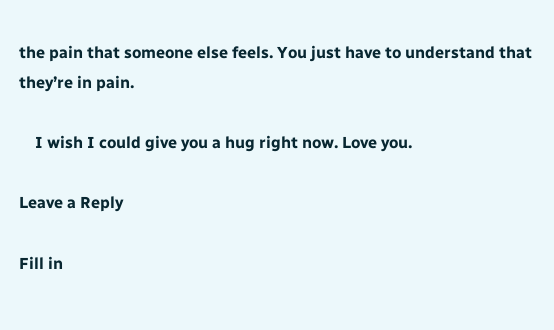the pain that someone else feels. You just have to understand that they’re in pain.

    I wish I could give you a hug right now. Love you.

Leave a Reply

Fill in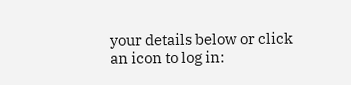your details below or click an icon to log in: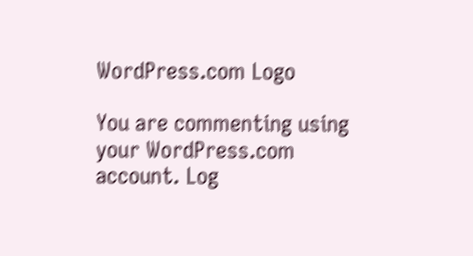WordPress.com Logo

You are commenting using your WordPress.com account. Log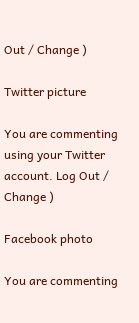Out / Change )

Twitter picture

You are commenting using your Twitter account. Log Out / Change )

Facebook photo

You are commenting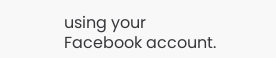using your Facebook account.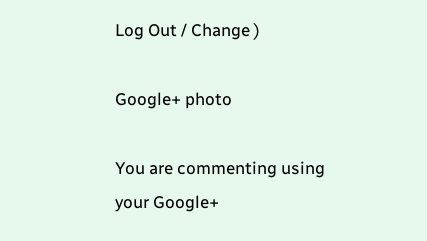Log Out / Change )

Google+ photo

You are commenting using your Google+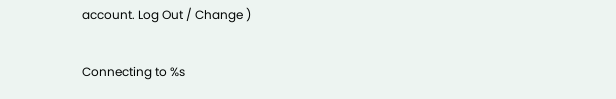account. Log Out / Change )

Connecting to %s